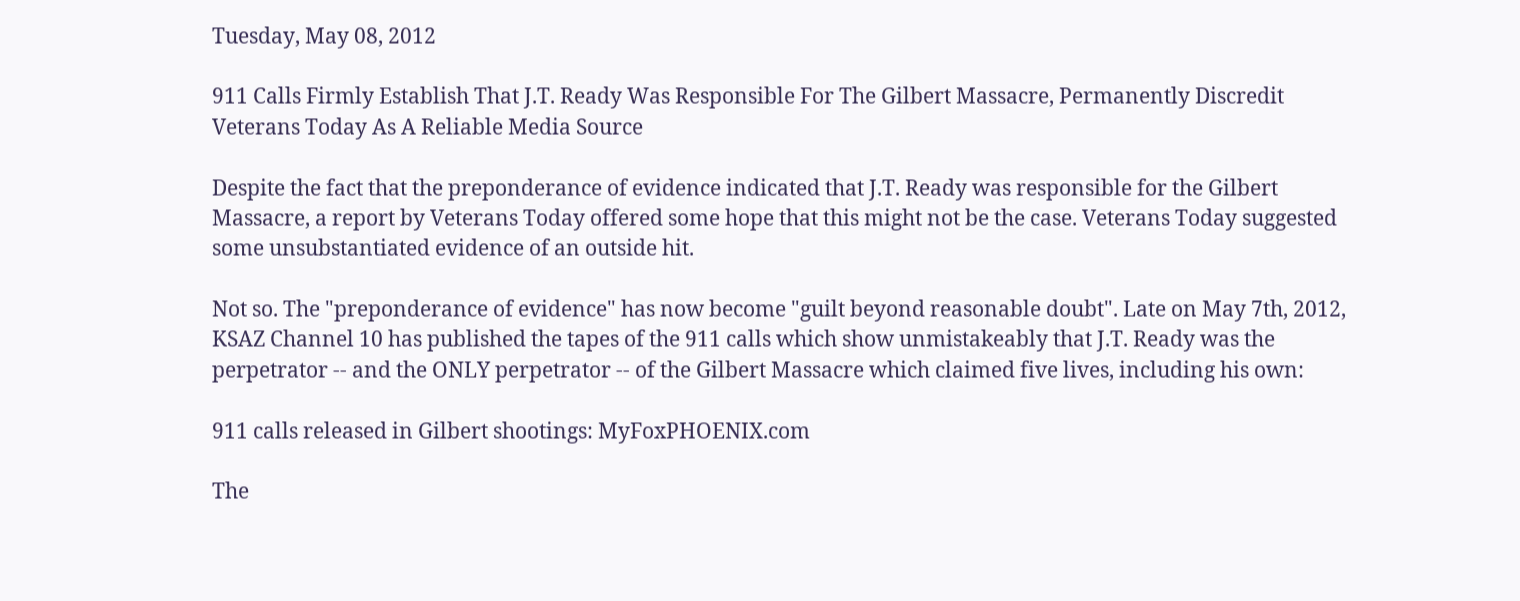Tuesday, May 08, 2012

911 Calls Firmly Establish That J.T. Ready Was Responsible For The Gilbert Massacre, Permanently Discredit Veterans Today As A Reliable Media Source

Despite the fact that the preponderance of evidence indicated that J.T. Ready was responsible for the Gilbert Massacre, a report by Veterans Today offered some hope that this might not be the case. Veterans Today suggested some unsubstantiated evidence of an outside hit.

Not so. The "preponderance of evidence" has now become "guilt beyond reasonable doubt". Late on May 7th, 2012, KSAZ Channel 10 has published the tapes of the 911 calls which show unmistakeably that J.T. Ready was the perpetrator -- and the ONLY perpetrator -- of the Gilbert Massacre which claimed five lives, including his own:

911 calls released in Gilbert shootings: MyFoxPHOENIX.com

The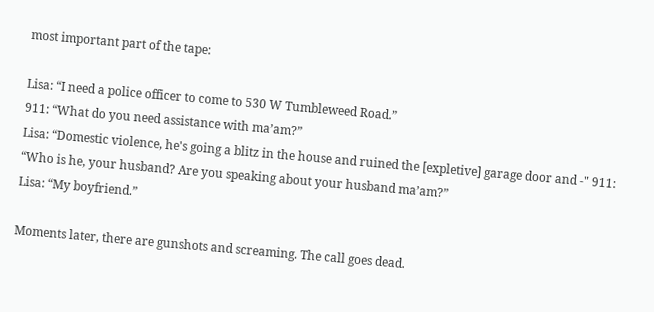most important part of the tape:

Lisa: “I need a police officer to come to 530 W Tumbleweed Road.”
911: “What do you need assistance with ma’am?”
Lisa: “Domestic violence, he's going a blitz in the house and ruined the [expletive] garage door and -" 911: “Who is he, your husband? Are you speaking about your husband ma’am?”
Lisa: “My boyfriend.”

Moments later, there are gunshots and screaming. The call goes dead.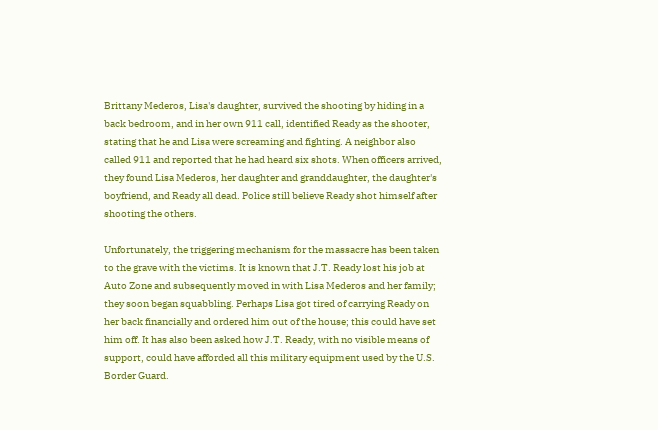Brittany Mederos, Lisa's daughter, survived the shooting by hiding in a back bedroom, and in her own 911 call, identified Ready as the shooter, stating that he and Lisa were screaming and fighting. A neighbor also called 911 and reported that he had heard six shots. When officers arrived, they found Lisa Mederos, her daughter and granddaughter, the daughter's boyfriend, and Ready all dead. Police still believe Ready shot himself after shooting the others.

Unfortunately, the triggering mechanism for the massacre has been taken to the grave with the victims. It is known that J.T. Ready lost his job at Auto Zone and subsequently moved in with Lisa Mederos and her family; they soon began squabbling. Perhaps Lisa got tired of carrying Ready on her back financially and ordered him out of the house; this could have set him off. It has also been asked how J.T. Ready, with no visible means of support, could have afforded all this military equipment used by the U.S. Border Guard.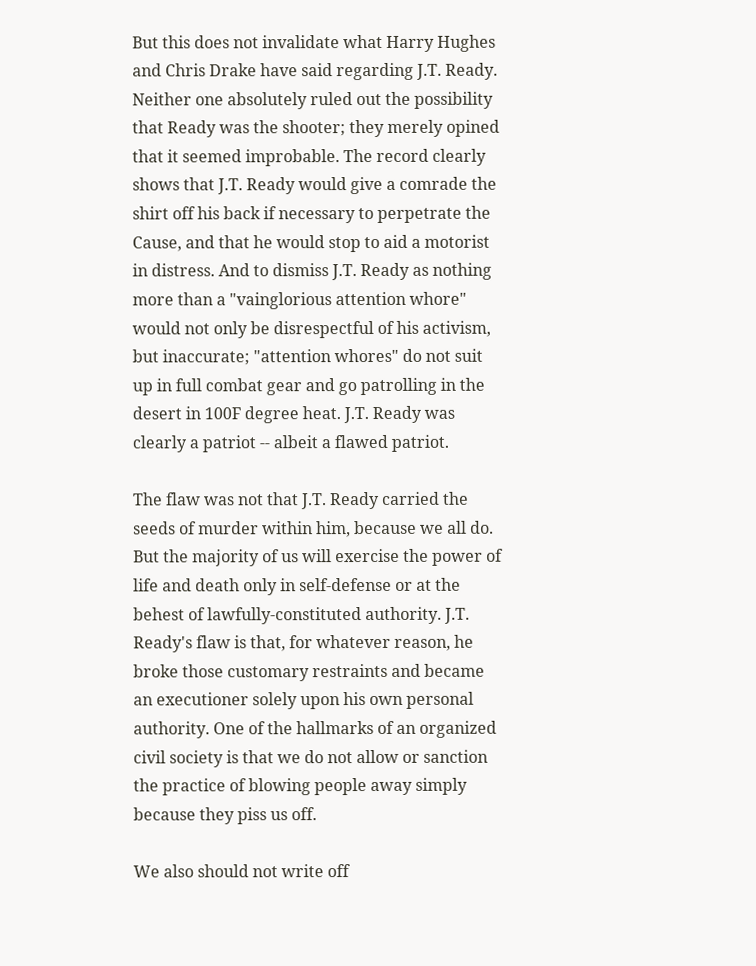But this does not invalidate what Harry Hughes and Chris Drake have said regarding J.T. Ready. Neither one absolutely ruled out the possibility that Ready was the shooter; they merely opined that it seemed improbable. The record clearly shows that J.T. Ready would give a comrade the shirt off his back if necessary to perpetrate the Cause, and that he would stop to aid a motorist in distress. And to dismiss J.T. Ready as nothing more than a "vainglorious attention whore" would not only be disrespectful of his activism, but inaccurate; "attention whores" do not suit up in full combat gear and go patrolling in the desert in 100F degree heat. J.T. Ready was clearly a patriot -- albeit a flawed patriot.

The flaw was not that J.T. Ready carried the seeds of murder within him, because we all do. But the majority of us will exercise the power of life and death only in self-defense or at the behest of lawfully-constituted authority. J.T. Ready's flaw is that, for whatever reason, he broke those customary restraints and became an executioner solely upon his own personal authority. One of the hallmarks of an organized civil society is that we do not allow or sanction the practice of blowing people away simply because they piss us off.

We also should not write off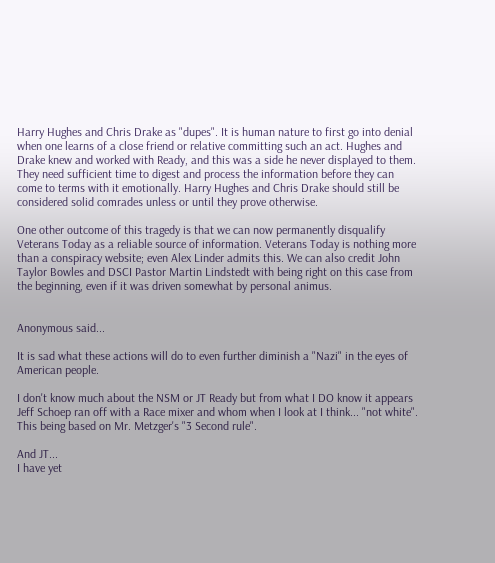Harry Hughes and Chris Drake as "dupes". It is human nature to first go into denial when one learns of a close friend or relative committing such an act. Hughes and Drake knew and worked with Ready, and this was a side he never displayed to them. They need sufficient time to digest and process the information before they can come to terms with it emotionally. Harry Hughes and Chris Drake should still be considered solid comrades unless or until they prove otherwise.

One other outcome of this tragedy is that we can now permanently disqualify Veterans Today as a reliable source of information. Veterans Today is nothing more than a conspiracy website; even Alex Linder admits this. We can also credit John Taylor Bowles and DSCI Pastor Martin Lindstedt with being right on this case from the beginning, even if it was driven somewhat by personal animus.


Anonymous said...

It is sad what these actions will do to even further diminish a "Nazi" in the eyes of American people.

I don't know much about the NSM or JT Ready but from what I DO know it appears Jeff Schoep ran off with a Race mixer and whom when I look at I think... "not white". This being based on Mr. Metzger's "3 Second rule".

And JT...
I have yet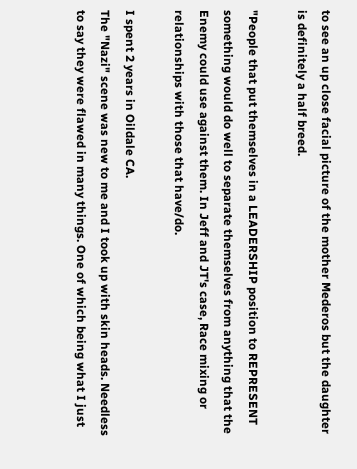to see an up close facial picture of the mother Mederos but the daughter is definitely a half breed.

"People that put themselves in a LEADERSHIP position to REPRESENT something would do well to separate themselves from anything that the Enemy could use against them. In Jeff and JT's case, Race mixing or relationships with those that have/do.

I spent 2 years in Oildale CA.
The "Nazi" scene was new to me and I took up with skin heads. Needless to say they were flawed in many things. One of which being what I just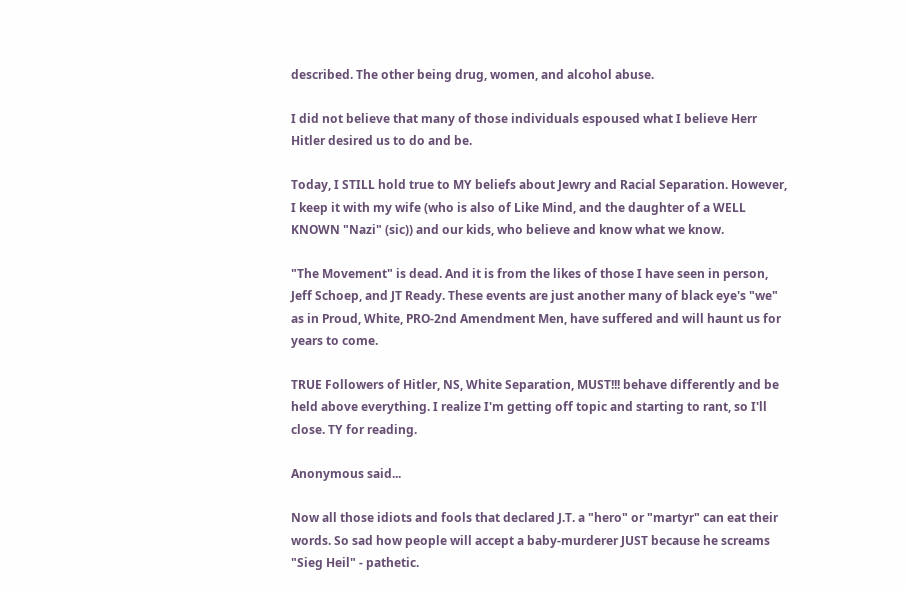described. The other being drug, women, and alcohol abuse.

I did not believe that many of those individuals espoused what I believe Herr Hitler desired us to do and be.

Today, I STILL hold true to MY beliefs about Jewry and Racial Separation. However, I keep it with my wife (who is also of Like Mind, and the daughter of a WELL KNOWN "Nazi" (sic)) and our kids, who believe and know what we know.

"The Movement" is dead. And it is from the likes of those I have seen in person, Jeff Schoep, and JT Ready. These events are just another many of black eye's "we" as in Proud, White, PRO-2nd Amendment Men, have suffered and will haunt us for years to come.

TRUE Followers of Hitler, NS, White Separation, MUST!!! behave differently and be held above everything. I realize I'm getting off topic and starting to rant, so I'll close. TY for reading.

Anonymous said...

Now all those idiots and fools that declared J.T. a "hero" or "martyr" can eat their words. So sad how people will accept a baby-murderer JUST because he screams "Sieg Heil" - pathetic.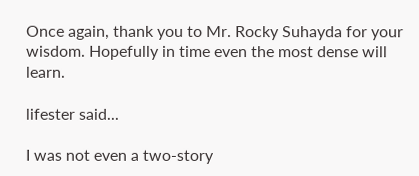Once again, thank you to Mr. Rocky Suhayda for your wisdom. Hopefully in time even the most dense will learn.

lifester said...

I was not even a two-story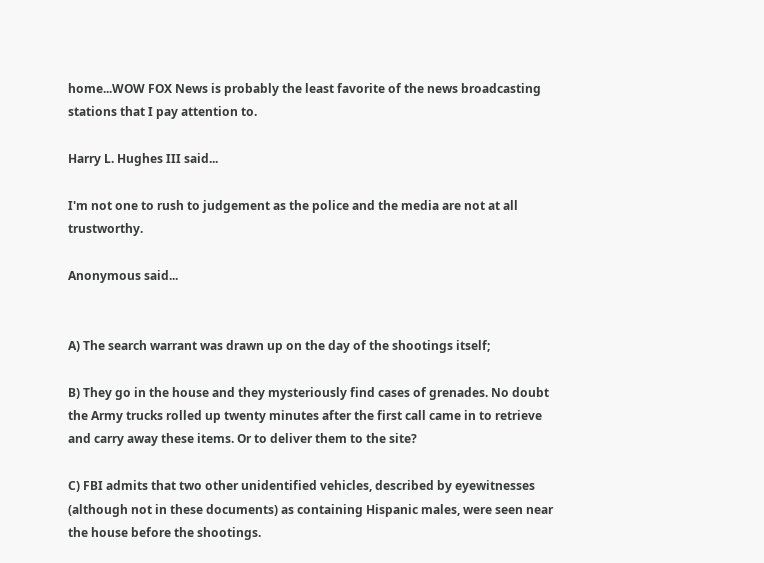home...WOW FOX News is probably the least favorite of the news broadcasting stations that I pay attention to.

Harry L. Hughes III said...

I'm not one to rush to judgement as the police and the media are not at all trustworthy.

Anonymous said...


A) The search warrant was drawn up on the day of the shootings itself;

B) They go in the house and they mysteriously find cases of grenades. No doubt the Army trucks rolled up twenty minutes after the first call came in to retrieve and carry away these items. Or to deliver them to the site?

C) FBI admits that two other unidentified vehicles, described by eyewitnesses (although not in these documents) as containing Hispanic males, were seen near the house before the shootings.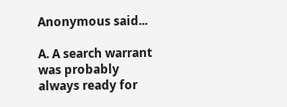Anonymous said...

A. A search warrant was probably always ready for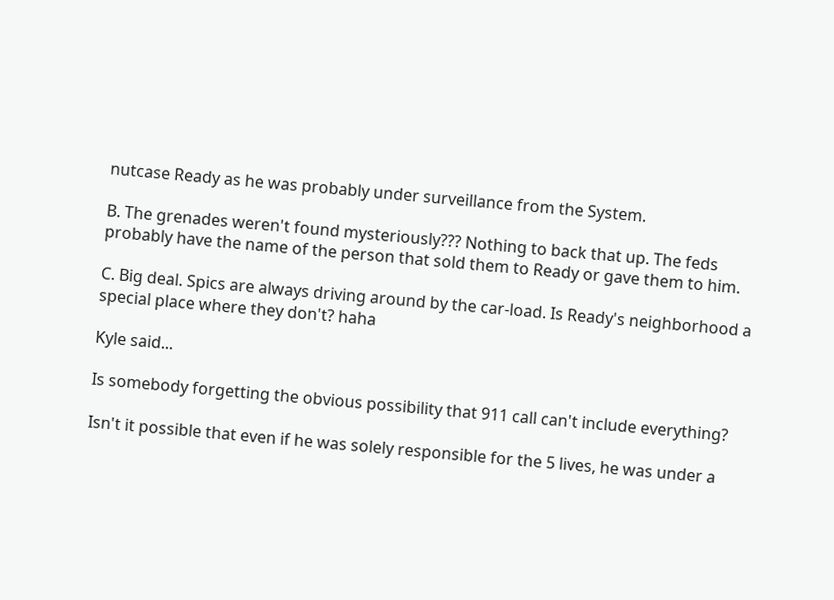nutcase Ready as he was probably under surveillance from the System.

B. The grenades weren't found mysteriously??? Nothing to back that up. The feds probably have the name of the person that sold them to Ready or gave them to him.

C. Big deal. Spics are always driving around by the car-load. Is Ready's neighborhood a special place where they don't? haha

Kyle said...

Is somebody forgetting the obvious possibility that 911 call can't include everything?

Isn't it possible that even if he was solely responsible for the 5 lives, he was under a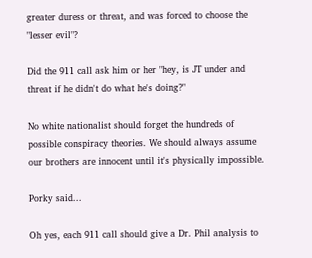greater duress or threat, and was forced to choose the "lesser evil"?

Did the 911 call ask him or her "hey, is JT under and threat if he didn't do what he's doing?"

No white nationalist should forget the hundreds of possible conspiracy theories. We should always assume our brothers are innocent until it's physically impossible.

Porky said...

Oh yes, each 911 call should give a Dr. Phil analysis to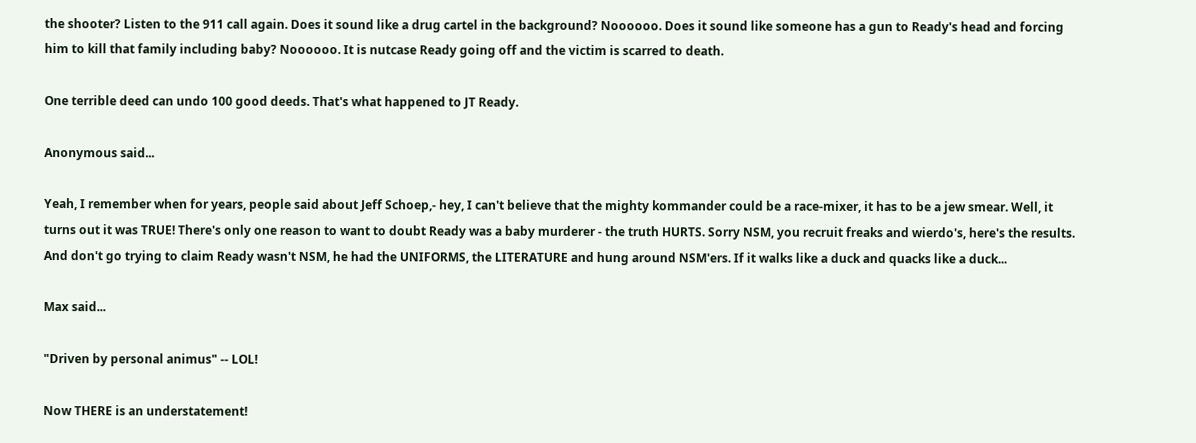the shooter? Listen to the 911 call again. Does it sound like a drug cartel in the background? Noooooo. Does it sound like someone has a gun to Ready's head and forcing him to kill that family including baby? Noooooo. It is nutcase Ready going off and the victim is scarred to death.

One terrible deed can undo 100 good deeds. That's what happened to JT Ready.

Anonymous said...

Yeah, I remember when for years, people said about Jeff Schoep,- hey, I can't believe that the mighty kommander could be a race-mixer, it has to be a jew smear. Well, it turns out it was TRUE! There's only one reason to want to doubt Ready was a baby murderer - the truth HURTS. Sorry NSM, you recruit freaks and wierdo's, here's the results. And don't go trying to claim Ready wasn't NSM, he had the UNIFORMS, the LITERATURE and hung around NSM'ers. If it walks like a duck and quacks like a duck...

Max said...

"Driven by personal animus" -- LOL!

Now THERE is an understatement!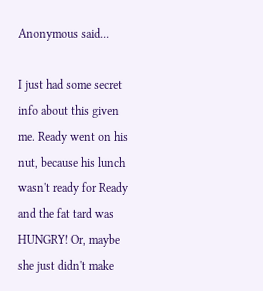Anonymous said...

I just had some secret info about this given me. Ready went on his nut, because his lunch wasn't ready for Ready and the fat tard was HUNGRY! Or, maybe she just didn't make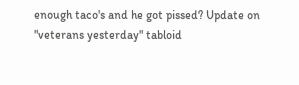enough taco's and he got pissed? Update on "veterans yesterday" tabloid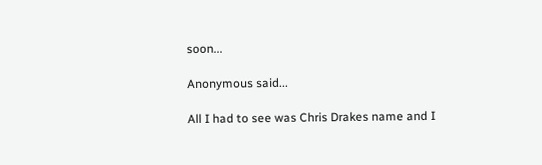soon...

Anonymous said...

All I had to see was Chris Drakes name and I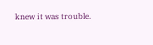knew it was trouble.